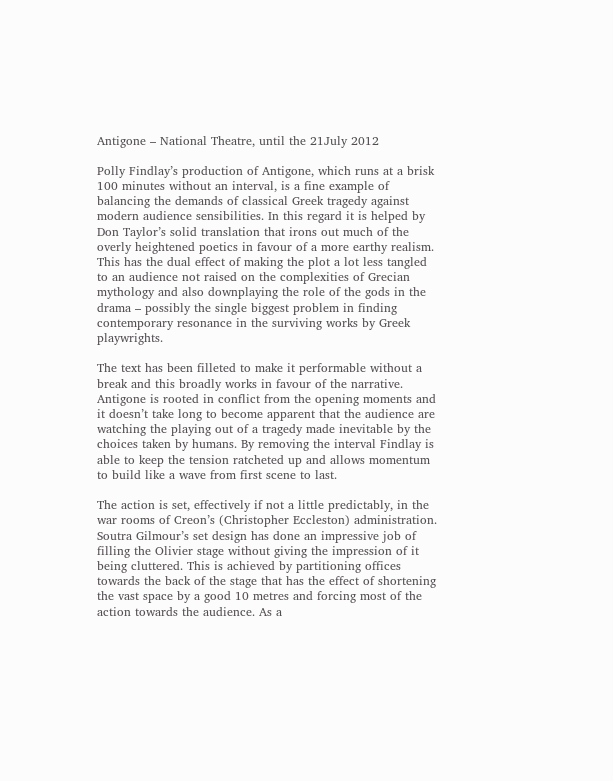Antigone – National Theatre, until the 21July 2012

Polly Findlay’s production of Antigone, which runs at a brisk 100 minutes without an interval, is a fine example of balancing the demands of classical Greek tragedy against modern audience sensibilities. In this regard it is helped by Don Taylor’s solid translation that irons out much of the overly heightened poetics in favour of a more earthy realism. This has the dual effect of making the plot a lot less tangled to an audience not raised on the complexities of Grecian mythology and also downplaying the role of the gods in the drama – possibly the single biggest problem in finding contemporary resonance in the surviving works by Greek playwrights.

The text has been filleted to make it performable without a break and this broadly works in favour of the narrative. Antigone is rooted in conflict from the opening moments and it doesn’t take long to become apparent that the audience are watching the playing out of a tragedy made inevitable by the choices taken by humans. By removing the interval Findlay is able to keep the tension ratcheted up and allows momentum to build like a wave from first scene to last.

The action is set, effectively if not a little predictably, in the war rooms of Creon’s (Christopher Eccleston) administration. Soutra Gilmour’s set design has done an impressive job of filling the Olivier stage without giving the impression of it being cluttered. This is achieved by partitioning offices towards the back of the stage that has the effect of shortening the vast space by a good 10 metres and forcing most of the action towards the audience. As a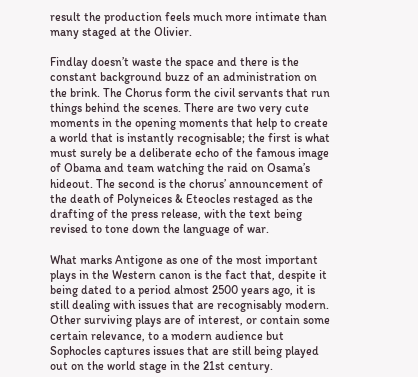result the production feels much more intimate than many staged at the Olivier.

Findlay doesn’t waste the space and there is the constant background buzz of an administration on the brink. The Chorus form the civil servants that run things behind the scenes. There are two very cute moments in the opening moments that help to create a world that is instantly recognisable; the first is what must surely be a deliberate echo of the famous image of Obama and team watching the raid on Osama’s hideout. The second is the chorus’ announcement of the death of Polyneices & Eteocles restaged as the drafting of the press release, with the text being revised to tone down the language of war.

What marks Antigone as one of the most important plays in the Western canon is the fact that, despite it being dated to a period almost 2500 years ago, it is still dealing with issues that are recognisably modern. Other surviving plays are of interest, or contain some certain relevance, to a modern audience but Sophocles captures issues that are still being played out on the world stage in the 21st century.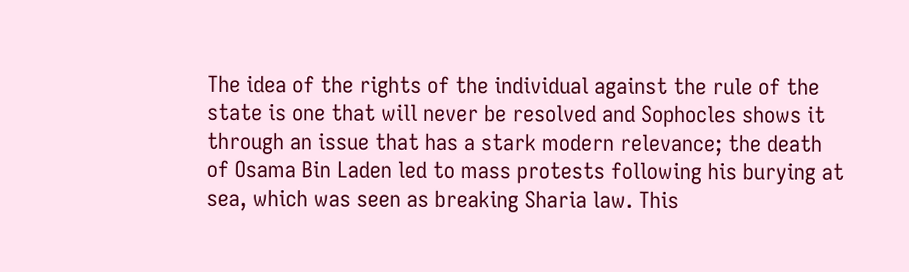The idea of the rights of the individual against the rule of the state is one that will never be resolved and Sophocles shows it through an issue that has a stark modern relevance; the death of Osama Bin Laden led to mass protests following his burying at sea, which was seen as breaking Sharia law. This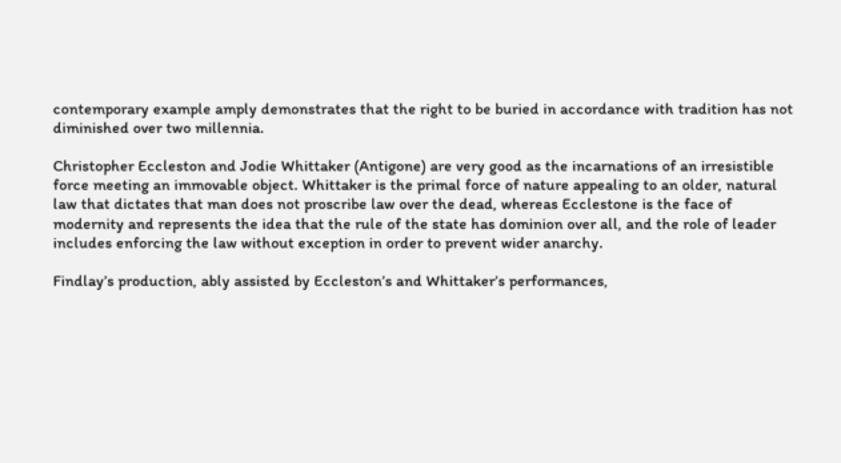contemporary example amply demonstrates that the right to be buried in accordance with tradition has not diminished over two millennia.

Christopher Eccleston and Jodie Whittaker (Antigone) are very good as the incarnations of an irresistible force meeting an immovable object. Whittaker is the primal force of nature appealing to an older, natural law that dictates that man does not proscribe law over the dead, whereas Ecclestone is the face of modernity and represents the idea that the rule of the state has dominion over all, and the role of leader includes enforcing the law without exception in order to prevent wider anarchy.

Findlay’s production, ably assisted by Eccleston’s and Whittaker’s performances,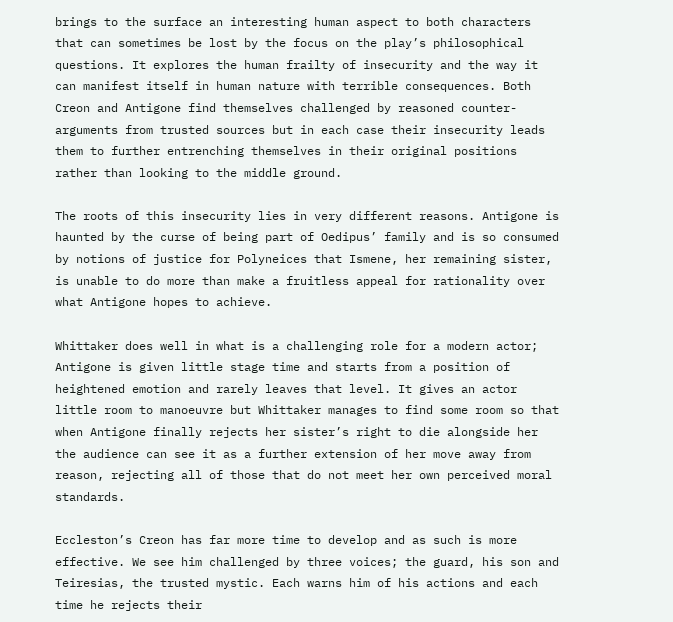brings to the surface an interesting human aspect to both characters that can sometimes be lost by the focus on the play’s philosophical questions. It explores the human frailty of insecurity and the way it can manifest itself in human nature with terrible consequences. Both Creon and Antigone find themselves challenged by reasoned counter-arguments from trusted sources but in each case their insecurity leads them to further entrenching themselves in their original positions rather than looking to the middle ground.

The roots of this insecurity lies in very different reasons. Antigone is haunted by the curse of being part of Oedipus’ family and is so consumed by notions of justice for Polyneices that Ismene, her remaining sister, is unable to do more than make a fruitless appeal for rationality over what Antigone hopes to achieve.

Whittaker does well in what is a challenging role for a modern actor; Antigone is given little stage time and starts from a position of heightened emotion and rarely leaves that level. It gives an actor little room to manoeuvre but Whittaker manages to find some room so that when Antigone finally rejects her sister’s right to die alongside her the audience can see it as a further extension of her move away from reason, rejecting all of those that do not meet her own perceived moral standards.

Eccleston’s Creon has far more time to develop and as such is more effective. We see him challenged by three voices; the guard, his son and Teiresias, the trusted mystic. Each warns him of his actions and each time he rejects their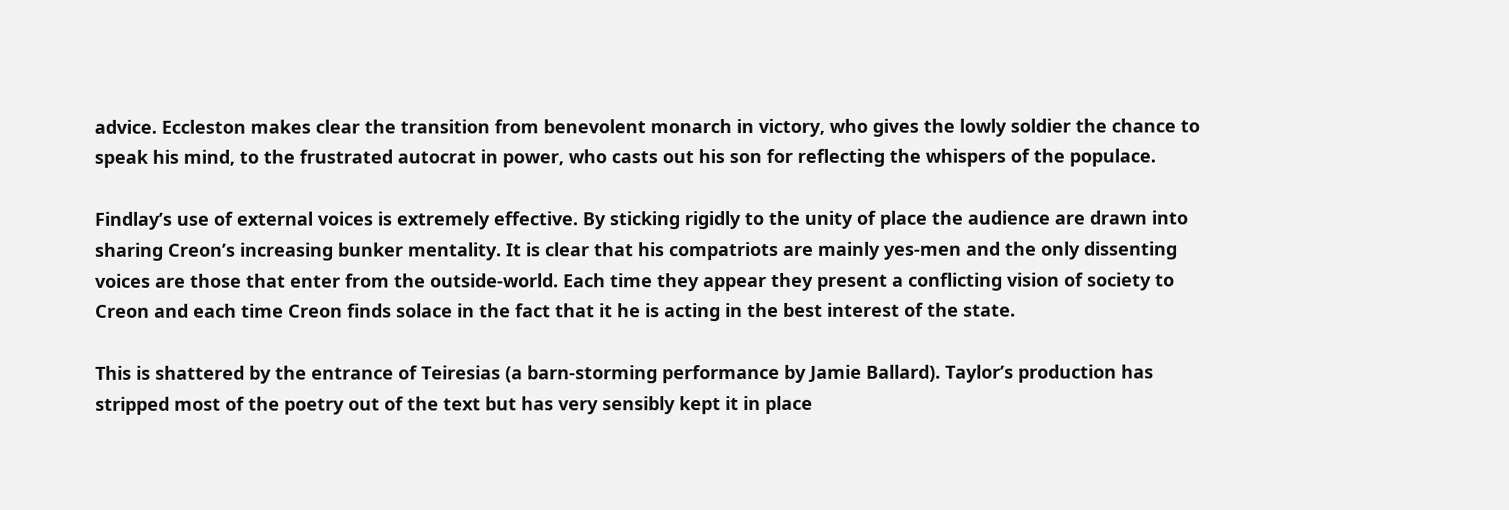advice. Eccleston makes clear the transition from benevolent monarch in victory, who gives the lowly soldier the chance to speak his mind, to the frustrated autocrat in power, who casts out his son for reflecting the whispers of the populace.

Findlay’s use of external voices is extremely effective. By sticking rigidly to the unity of place the audience are drawn into sharing Creon’s increasing bunker mentality. It is clear that his compatriots are mainly yes-men and the only dissenting voices are those that enter from the outside-world. Each time they appear they present a conflicting vision of society to Creon and each time Creon finds solace in the fact that it he is acting in the best interest of the state.

This is shattered by the entrance of Teiresias (a barn-storming performance by Jamie Ballard). Taylor’s production has stripped most of the poetry out of the text but has very sensibly kept it in place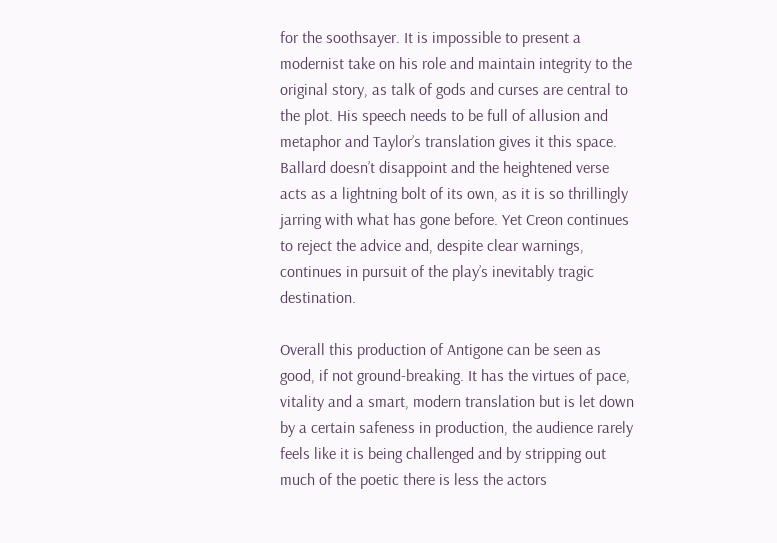for the soothsayer. It is impossible to present a modernist take on his role and maintain integrity to the original story, as talk of gods and curses are central to the plot. His speech needs to be full of allusion and metaphor and Taylor’s translation gives it this space. Ballard doesn’t disappoint and the heightened verse acts as a lightning bolt of its own, as it is so thrillingly jarring with what has gone before. Yet Creon continues to reject the advice and, despite clear warnings, continues in pursuit of the play’s inevitably tragic destination.

Overall this production of Antigone can be seen as good, if not ground-breaking. It has the virtues of pace, vitality and a smart, modern translation but is let down by a certain safeness in production, the audience rarely feels like it is being challenged and by stripping out much of the poetic there is less the actors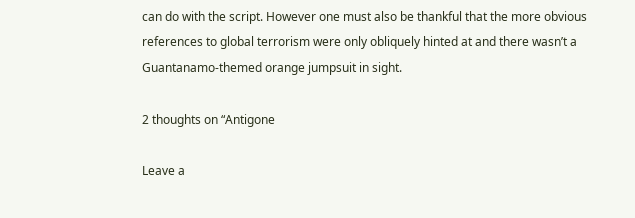can do with the script. However one must also be thankful that the more obvious references to global terrorism were only obliquely hinted at and there wasn’t a Guantanamo-themed orange jumpsuit in sight.

2 thoughts on “Antigone

Leave a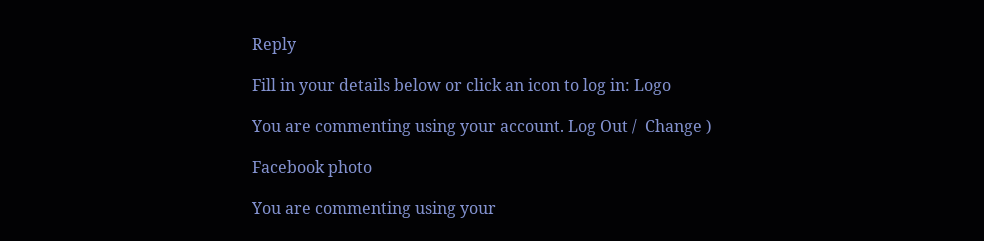Reply

Fill in your details below or click an icon to log in: Logo

You are commenting using your account. Log Out /  Change )

Facebook photo

You are commenting using your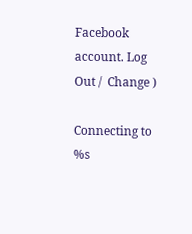Facebook account. Log Out /  Change )

Connecting to %s